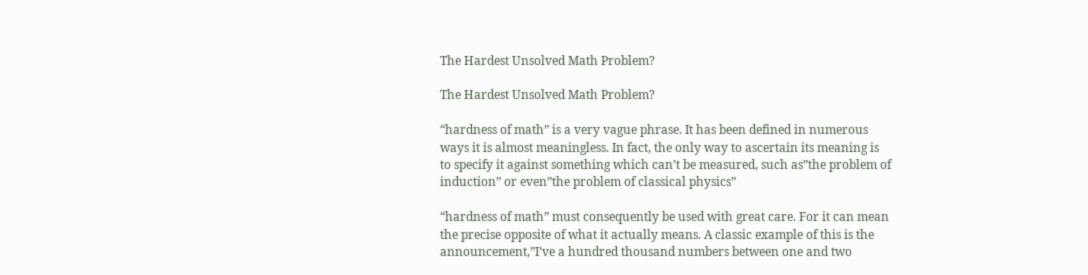The Hardest Unsolved Math Problem?

The Hardest Unsolved Math Problem?

“hardness of math” is a very vague phrase. It has been defined in numerous ways it is almost meaningless. In fact, the only way to ascertain its meaning is to specify it against something which can’t be measured, such as”the problem of induction” or even”the problem of classical physics”

“hardness of math” must consequently be used with great care. For it can mean the precise opposite of what it actually means. A classic example of this is the announcement,”I’ve a hundred thousand numbers between one and two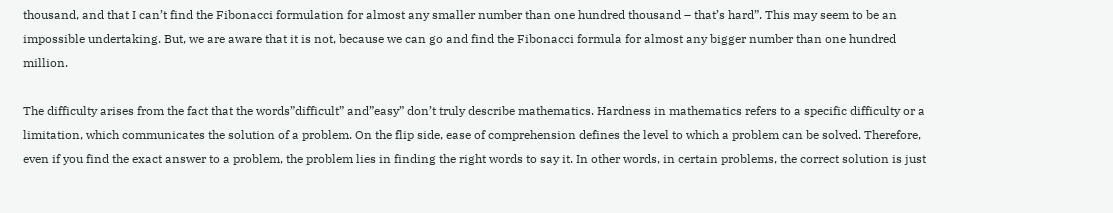thousand, and that I can’t find the Fibonacci formulation for almost any smaller number than one hundred thousand – that’s hard”. This may seem to be an impossible undertaking. But, we are aware that it is not, because we can go and find the Fibonacci formula for almost any bigger number than one hundred million.

The difficulty arises from the fact that the words”difficult” and”easy” don’t truly describe mathematics. Hardness in mathematics refers to a specific difficulty or a limitation, which communicates the solution of a problem. On the flip side, ease of comprehension defines the level to which a problem can be solved. Therefore, even if you find the exact answer to a problem, the problem lies in finding the right words to say it. In other words, in certain problems, the correct solution is just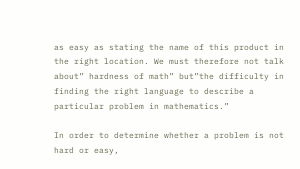as easy as stating the name of this product in the right location. We must therefore not talk about” hardness of math” but”the difficulty in finding the right language to describe a particular problem in mathematics.”

In order to determine whether a problem is not hard or easy,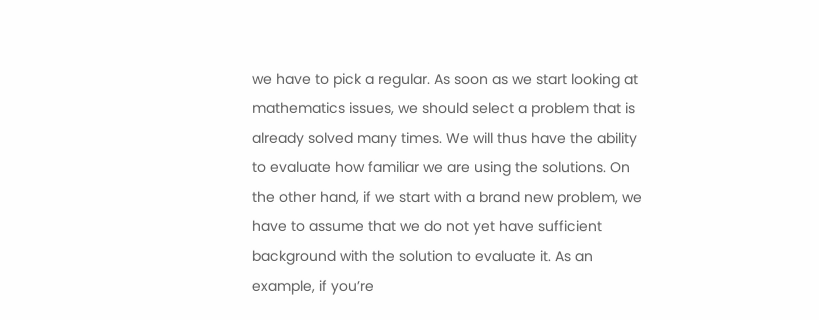we have to pick a regular. As soon as we start looking at mathematics issues, we should select a problem that is already solved many times. We will thus have the ability to evaluate how familiar we are using the solutions. On the other hand, if we start with a brand new problem, we have to assume that we do not yet have sufficient background with the solution to evaluate it. As an example, if you’re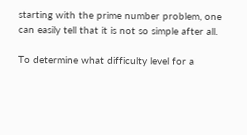starting with the prime number problem, one can easily tell that it is not so simple after all.

To determine what difficulty level for a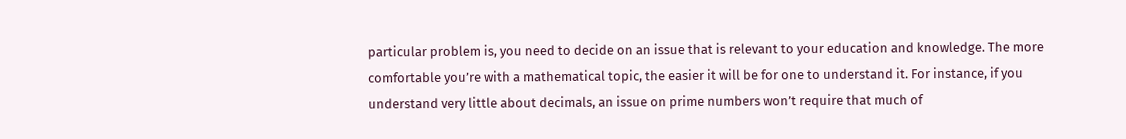particular problem is, you need to decide on an issue that is relevant to your education and knowledge. The more comfortable you’re with a mathematical topic, the easier it will be for one to understand it. For instance, if you understand very little about decimals, an issue on prime numbers won’t require that much of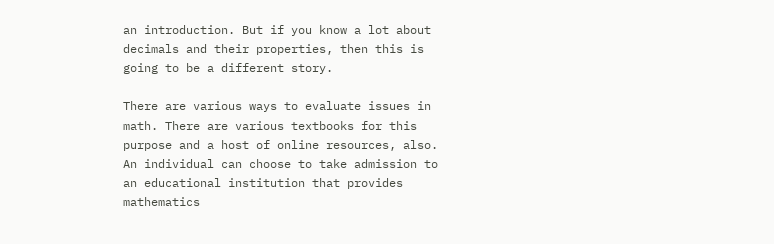an introduction. But if you know a lot about decimals and their properties, then this is going to be a different story.

There are various ways to evaluate issues in math. There are various textbooks for this purpose and a host of online resources, also. An individual can choose to take admission to an educational institution that provides mathematics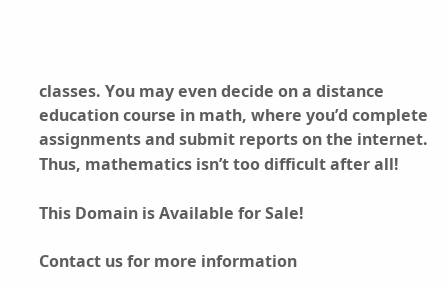classes. You may even decide on a distance education course in math, where you’d complete assignments and submit reports on the internet. Thus, mathematics isn’t too difficult after all!

This Domain is Available for Sale!

Contact us for more information